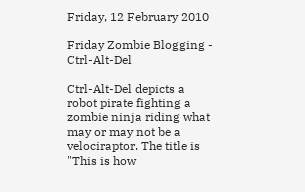Friday, 12 February 2010

Friday Zombie Blogging - Ctrl-Alt-Del

Ctrl-Alt-Del depicts a robot pirate fighting a zombie ninja riding what may or may not be a velociraptor. The title is "This is how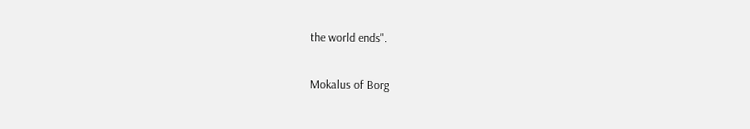the world ends".

Mokalus of Borg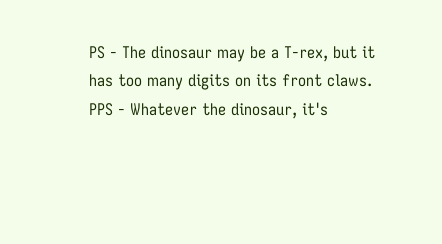PS - The dinosaur may be a T-rex, but it has too many digits on its front claws.
PPS - Whatever the dinosaur, it's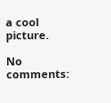a cool picture.

No comments: